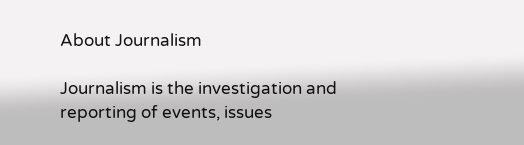About Journalism

Journalism is the investigation and reporting of events, issues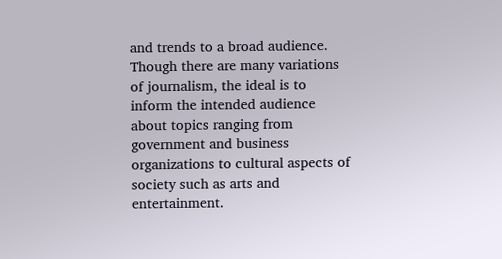and trends to a broad audience. Though there are many variations of journalism, the ideal is to inform the intended audience about topics ranging from government and business organizations to cultural aspects of society such as arts and entertainment.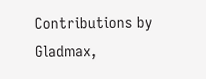Contributions by Gladmax,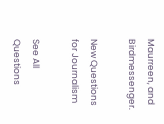Maurreen, and Birdmessenger.

New Questions for Journalism

See All Questions